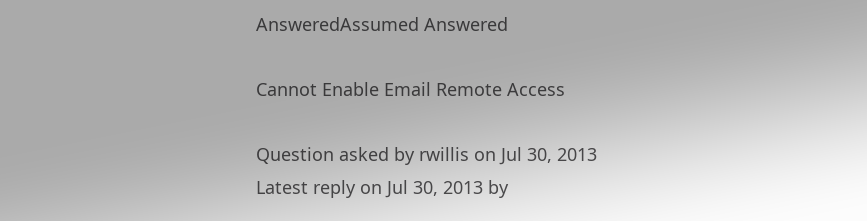AnsweredAssumed Answered

Cannot Enable Email Remote Access

Question asked by rwillis on Jul 30, 2013
Latest reply on Jul 30, 2013 by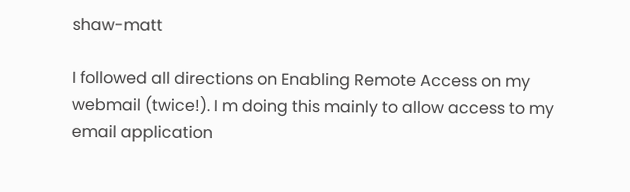shaw-matt

I followed all directions on Enabling Remote Access on my webmail (twice!). I m doing this mainly to allow access to my email application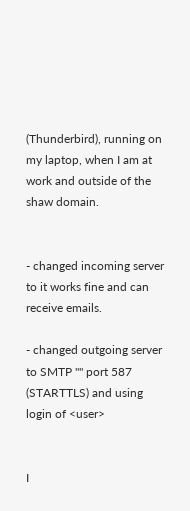(Thunderbird), running on my laptop, when I am at work and outside of the shaw domain.


- changed incoming server to it works fine and can receive emails.

- changed outgoing server to SMTP "" port 587 (STARTTLS) and using login of <user>


I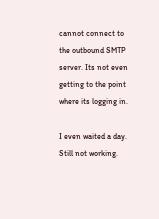cannot connect to the outbound SMTP server. Its not even getting to the point where its logging in.

I even waited a day. Still not working.